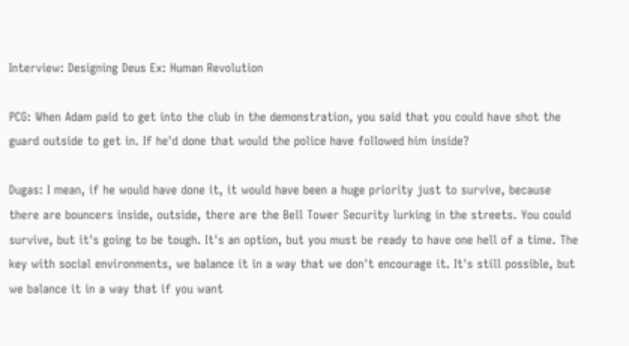Interview: Designing Deus Ex: Human Revolution

PCG: When Adam paid to get into the club in the demonstration, you said that you could have shot the guard outside to get in. If he'd done that would the police have followed him inside?

Dugas: I mean, if he would have done it, it would have been a huge priority just to survive, because there are bouncers inside, outside, there are the Bell Tower Security lurking in the streets. You could survive, but it's going to be tough. It's an option, but you must be ready to have one hell of a time. The key with social environments, we balance it in a way that we don't encourage it. It's still possible, but we balance it in a way that if you want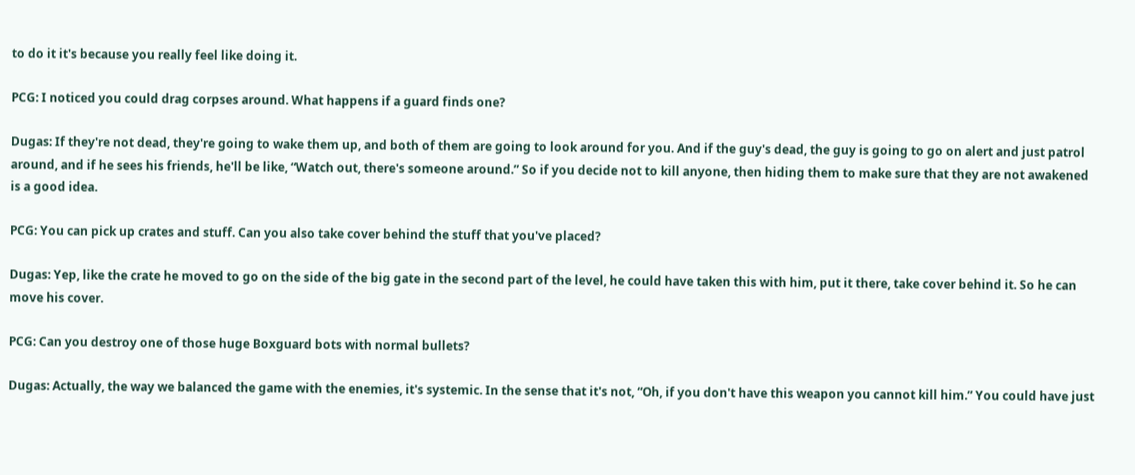to do it it's because you really feel like doing it.

PCG: I noticed you could drag corpses around. What happens if a guard finds one?

Dugas: If they're not dead, they're going to wake them up, and both of them are going to look around for you. And if the guy's dead, the guy is going to go on alert and just patrol around, and if he sees his friends, he'll be like, “Watch out, there's someone around.” So if you decide not to kill anyone, then hiding them to make sure that they are not awakened is a good idea.

PCG: You can pick up crates and stuff. Can you also take cover behind the stuff that you've placed?

Dugas: Yep, like the crate he moved to go on the side of the big gate in the second part of the level, he could have taken this with him, put it there, take cover behind it. So he can move his cover.

PCG: Can you destroy one of those huge Boxguard bots with normal bullets?

Dugas: Actually, the way we balanced the game with the enemies, it's systemic. In the sense that it's not, “Oh, if you don't have this weapon you cannot kill him.” You could have just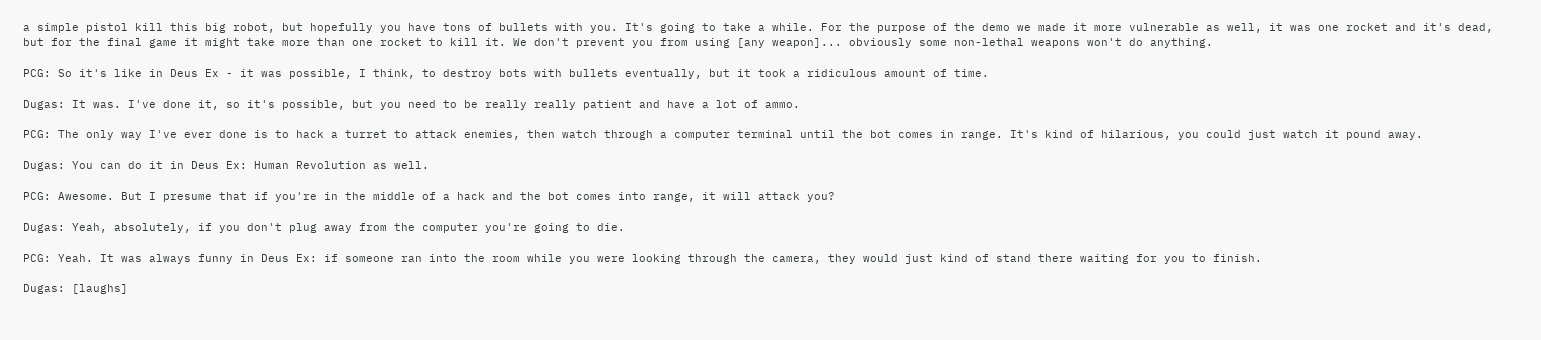a simple pistol kill this big robot, but hopefully you have tons of bullets with you. It's going to take a while. For the purpose of the demo we made it more vulnerable as well, it was one rocket and it's dead, but for the final game it might take more than one rocket to kill it. We don't prevent you from using [any weapon]... obviously some non-lethal weapons won't do anything.

PCG: So it's like in Deus Ex - it was possible, I think, to destroy bots with bullets eventually, but it took a ridiculous amount of time.

Dugas: It was. I've done it, so it's possible, but you need to be really really patient and have a lot of ammo.

PCG: The only way I've ever done is to hack a turret to attack enemies, then watch through a computer terminal until the bot comes in range. It's kind of hilarious, you could just watch it pound away.

Dugas: You can do it in Deus Ex: Human Revolution as well.

PCG: Awesome. But I presume that if you're in the middle of a hack and the bot comes into range, it will attack you?

Dugas: Yeah, absolutely, if you don't plug away from the computer you're going to die.

PCG: Yeah. It was always funny in Deus Ex: if someone ran into the room while you were looking through the camera, they would just kind of stand there waiting for you to finish.

Dugas: [laughs]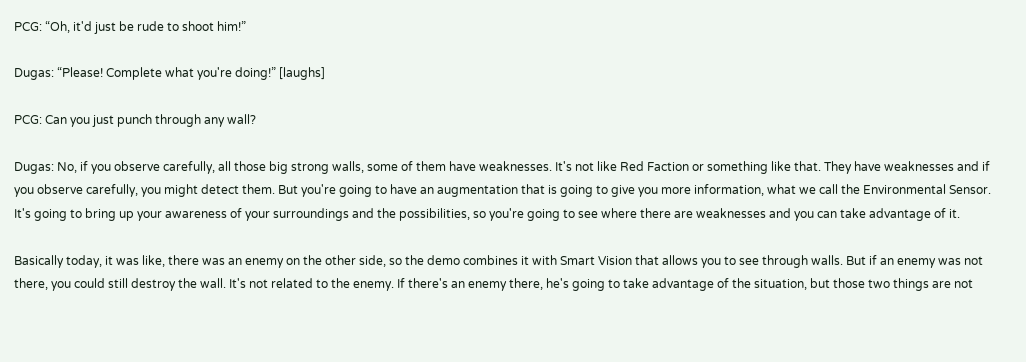PCG: “Oh, it'd just be rude to shoot him!”

Dugas: “Please! Complete what you're doing!” [laughs]

PCG: Can you just punch through any wall?

Dugas: No, if you observe carefully, all those big strong walls, some of them have weaknesses. It's not like Red Faction or something like that. They have weaknesses and if you observe carefully, you might detect them. But you're going to have an augmentation that is going to give you more information, what we call the Environmental Sensor. It's going to bring up your awareness of your surroundings and the possibilities, so you're going to see where there are weaknesses and you can take advantage of it.

Basically today, it was like, there was an enemy on the other side, so the demo combines it with Smart Vision that allows you to see through walls. But if an enemy was not there, you could still destroy the wall. It's not related to the enemy. If there's an enemy there, he's going to take advantage of the situation, but those two things are not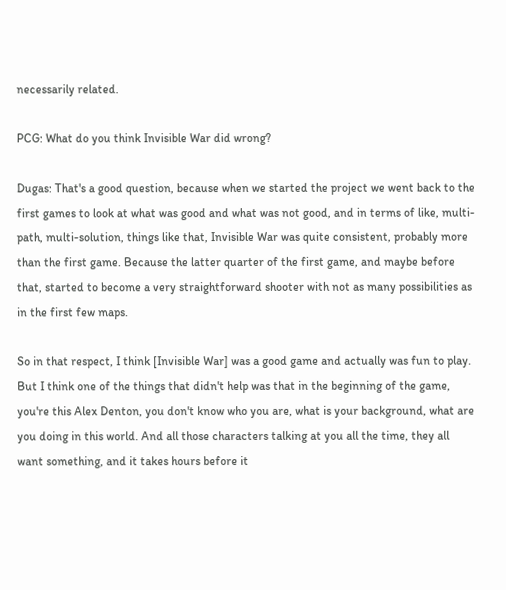necessarily related.

PCG: What do you think Invisible War did wrong?

Dugas: That's a good question, because when we started the project we went back to the first games to look at what was good and what was not good, and in terms of like, multi-path, multi-solution, things like that, Invisible War was quite consistent, probably more than the first game. Because the latter quarter of the first game, and maybe before that, started to become a very straightforward shooter with not as many possibilities as in the first few maps.

So in that respect, I think [Invisible War] was a good game and actually was fun to play. But I think one of the things that didn't help was that in the beginning of the game, you're this Alex Denton, you don't know who you are, what is your background, what are you doing in this world. And all those characters talking at you all the time, they all want something, and it takes hours before it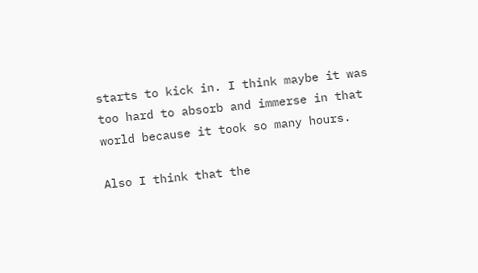starts to kick in. I think maybe it was too hard to absorb and immerse in that world because it took so many hours.

Also I think that the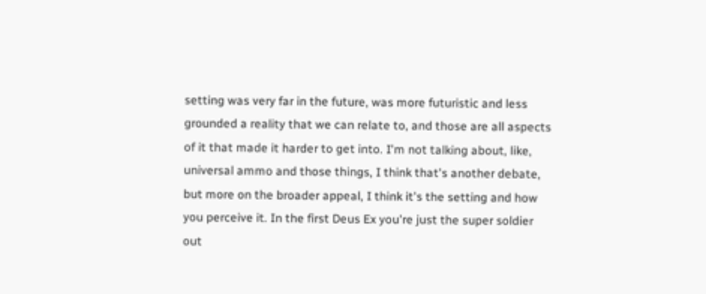setting was very far in the future, was more futuristic and less grounded a reality that we can relate to, and those are all aspects of it that made it harder to get into. I'm not talking about, like, universal ammo and those things, I think that's another debate, but more on the broader appeal, I think it's the setting and how you perceive it. In the first Deus Ex you're just the super soldier out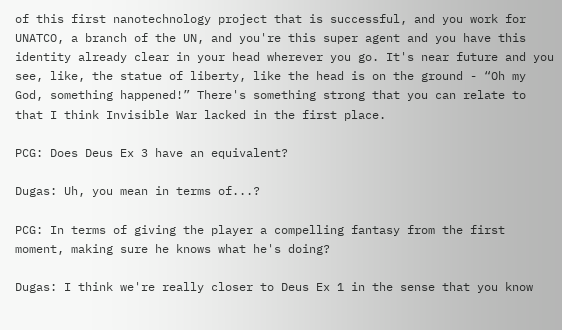of this first nanotechnology project that is successful, and you work for UNATCO, a branch of the UN, and you're this super agent and you have this identity already clear in your head wherever you go. It's near future and you see, like, the statue of liberty, like the head is on the ground - “Oh my God, something happened!” There's something strong that you can relate to that I think Invisible War lacked in the first place.

PCG: Does Deus Ex 3 have an equivalent?

Dugas: Uh, you mean in terms of...?

PCG: In terms of giving the player a compelling fantasy from the first moment, making sure he knows what he's doing?

Dugas: I think we're really closer to Deus Ex 1 in the sense that you know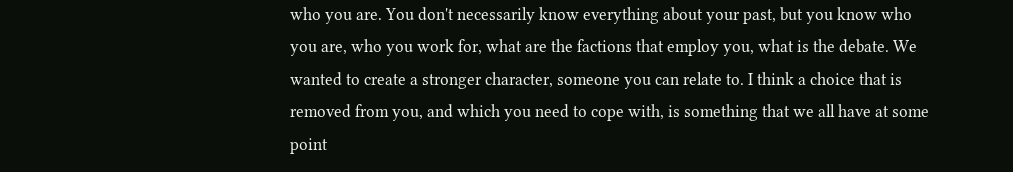who you are. You don't necessarily know everything about your past, but you know who you are, who you work for, what are the factions that employ you, what is the debate. We wanted to create a stronger character, someone you can relate to. I think a choice that is removed from you, and which you need to cope with, is something that we all have at some point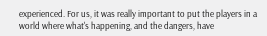experienced. For us, it was really important to put the players in a world where what's happening, and the dangers, have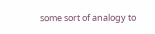some sort of analogy to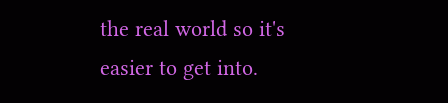the real world so it's easier to get into.